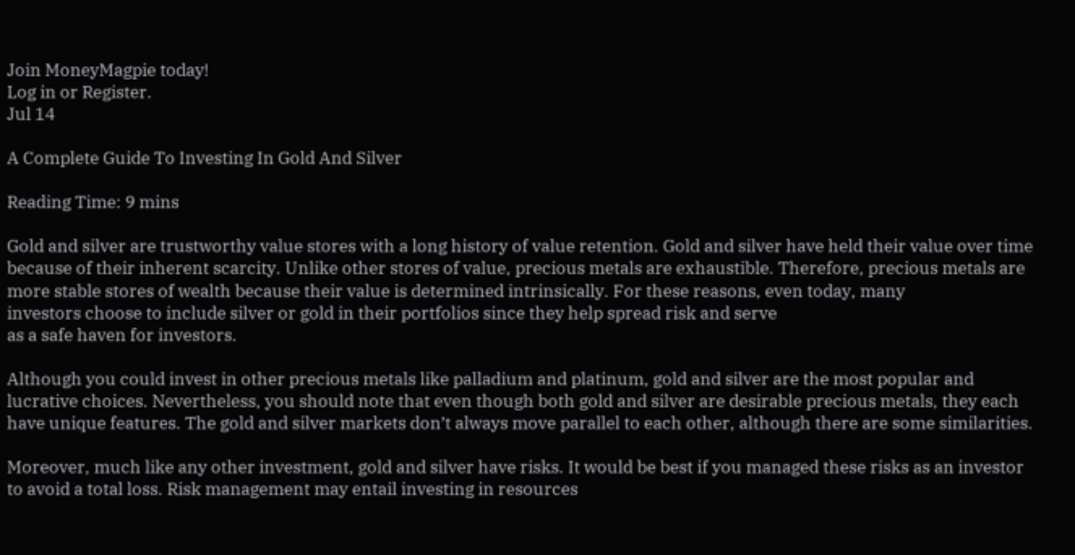Join MoneyMagpie today!
Log in or Register.
Jul 14

A Complete Guide To Investing In Gold And Silver

Reading Time: 9 mins

Gold and silver are trustworthy value stores with a long history of value retention. Gold and silver have held their value over time because of their inherent scarcity. Unlike other stores of value, precious metals are exhaustible. Therefore, precious metals are more stable stores of wealth because their value is determined intrinsically. For these reasons, even today, many
investors choose to include silver or gold in their portfolios since they help spread risk and serve
as a safe haven for investors.

Although you could invest in other precious metals like palladium and platinum, gold and silver are the most popular and lucrative choices. Nevertheless, you should note that even though both gold and silver are desirable precious metals, they each have unique features. The gold and silver markets don’t always move parallel to each other, although there are some similarities.

Moreover, much like any other investment, gold and silver have risks. It would be best if you managed these risks as an investor to avoid a total loss. Risk management may entail investing in resources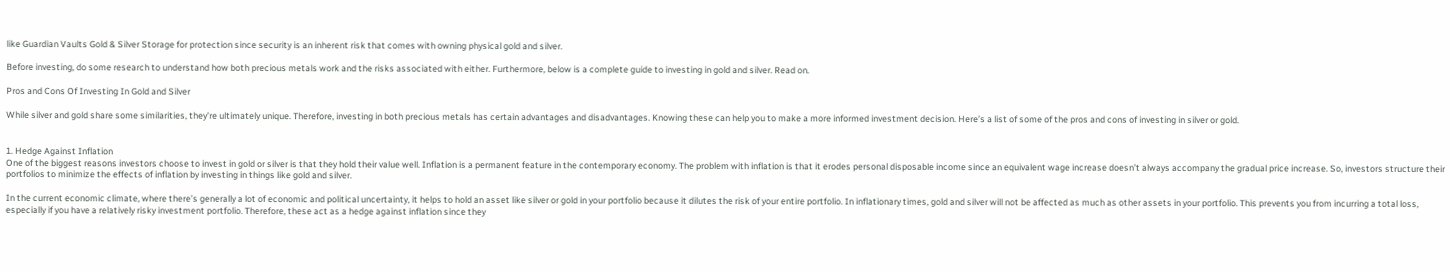like Guardian Vaults Gold & Silver Storage for protection since security is an inherent risk that comes with owning physical gold and silver.

Before investing, do some research to understand how both precious metals work and the risks associated with either. Furthermore, below is a complete guide to investing in gold and silver. Read on.

Pros and Cons Of Investing In Gold and Silver

While silver and gold share some similarities, they’re ultimately unique. Therefore, investing in both precious metals has certain advantages and disadvantages. Knowing these can help you to make a more informed investment decision. Here’s a list of some of the pros and cons of investing in silver or gold.


1. Hedge Against Inflation
One of the biggest reasons investors choose to invest in gold or silver is that they hold their value well. Inflation is a permanent feature in the contemporary economy. The problem with inflation is that it erodes personal disposable income since an equivalent wage increase doesn’t always accompany the gradual price increase. So, investors structure their portfolios to minimize the effects of inflation by investing in things like gold and silver.

In the current economic climate, where there’s generally a lot of economic and political uncertainty, it helps to hold an asset like silver or gold in your portfolio because it dilutes the risk of your entire portfolio. In inflationary times, gold and silver will not be affected as much as other assets in your portfolio. This prevents you from incurring a total loss, especially if you have a relatively risky investment portfolio. Therefore, these act as a hedge against inflation since they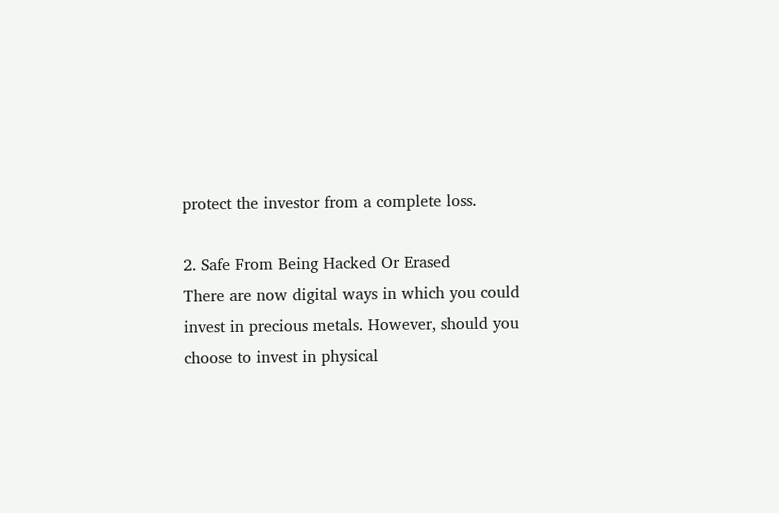protect the investor from a complete loss.

2. Safe From Being Hacked Or Erased
There are now digital ways in which you could invest in precious metals. However, should you choose to invest in physical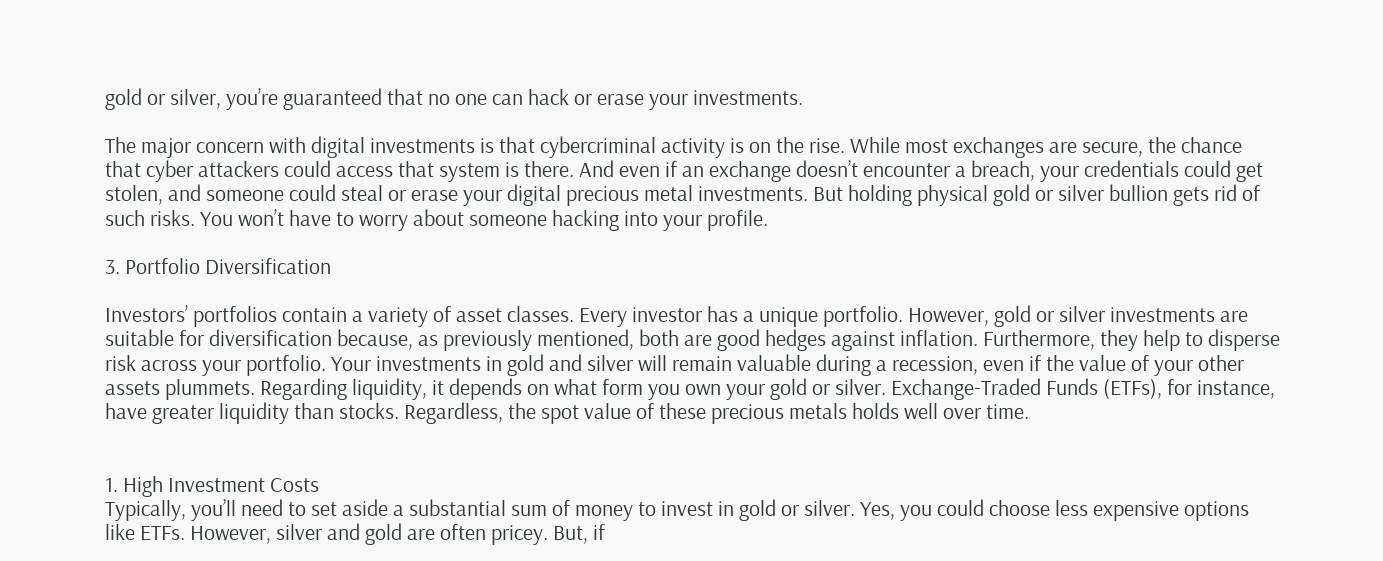gold or silver, you’re guaranteed that no one can hack or erase your investments.

The major concern with digital investments is that cybercriminal activity is on the rise. While most exchanges are secure, the chance that cyber attackers could access that system is there. And even if an exchange doesn’t encounter a breach, your credentials could get stolen, and someone could steal or erase your digital precious metal investments. But holding physical gold or silver bullion gets rid of such risks. You won’t have to worry about someone hacking into your profile.

3. Portfolio Diversification

Investors’ portfolios contain a variety of asset classes. Every investor has a unique portfolio. However, gold or silver investments are suitable for diversification because, as previously mentioned, both are good hedges against inflation. Furthermore, they help to disperse risk across your portfolio. Your investments in gold and silver will remain valuable during a recession, even if the value of your other assets plummets. Regarding liquidity, it depends on what form you own your gold or silver. Exchange-Traded Funds (ETFs), for instance, have greater liquidity than stocks. Regardless, the spot value of these precious metals holds well over time.


1. High Investment Costs
Typically, you’ll need to set aside a substantial sum of money to invest in gold or silver. Yes, you could choose less expensive options like ETFs. However, silver and gold are often pricey. But, if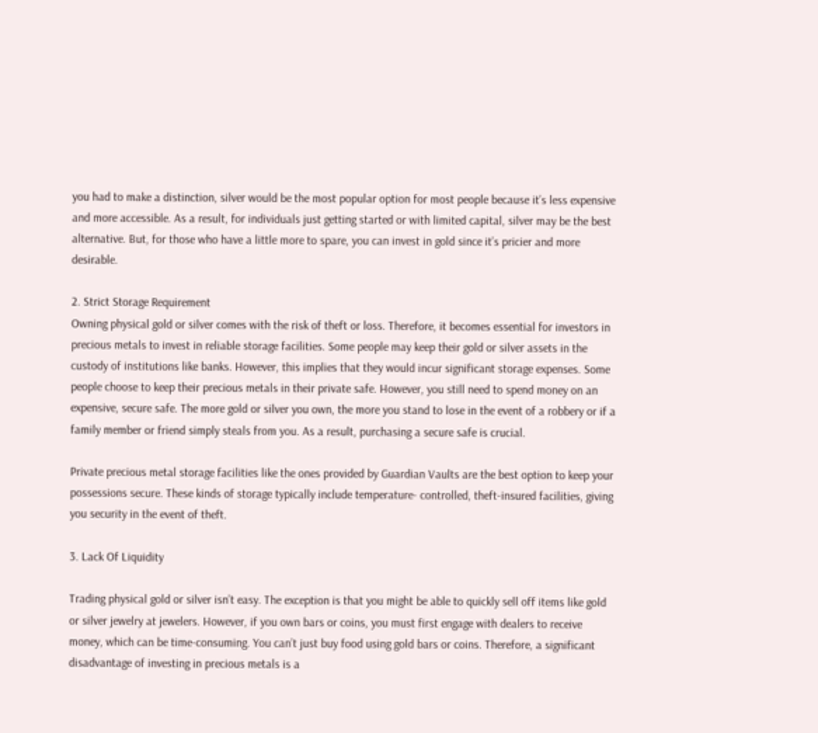you had to make a distinction, silver would be the most popular option for most people because it’s less expensive and more accessible. As a result, for individuals just getting started or with limited capital, silver may be the best alternative. But, for those who have a little more to spare, you can invest in gold since it’s pricier and more desirable.

2. Strict Storage Requirement
Owning physical gold or silver comes with the risk of theft or loss. Therefore, it becomes essential for investors in precious metals to invest in reliable storage facilities. Some people may keep their gold or silver assets in the custody of institutions like banks. However, this implies that they would incur significant storage expenses. Some people choose to keep their precious metals in their private safe. However, you still need to spend money on an expensive, secure safe. The more gold or silver you own, the more you stand to lose in the event of a robbery or if a family member or friend simply steals from you. As a result, purchasing a secure safe is crucial.

Private precious metal storage facilities like the ones provided by Guardian Vaults are the best option to keep your possessions secure. These kinds of storage typically include temperature- controlled, theft-insured facilities, giving you security in the event of theft.

3. Lack Of Liquidity

Trading physical gold or silver isn’t easy. The exception is that you might be able to quickly sell off items like gold or silver jewelry at jewelers. However, if you own bars or coins, you must first engage with dealers to receive money, which can be time-consuming. You can’t just buy food using gold bars or coins. Therefore, a significant disadvantage of investing in precious metals is a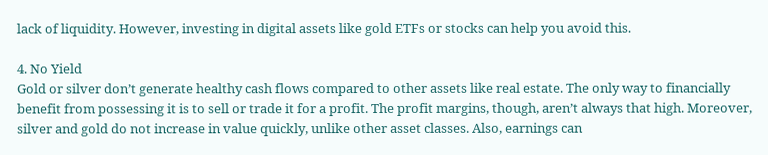lack of liquidity. However, investing in digital assets like gold ETFs or stocks can help you avoid this.

4. No Yield
Gold or silver don’t generate healthy cash flows compared to other assets like real estate. The only way to financially benefit from possessing it is to sell or trade it for a profit. The profit margins, though, aren’t always that high. Moreover, silver and gold do not increase in value quickly, unlike other asset classes. Also, earnings can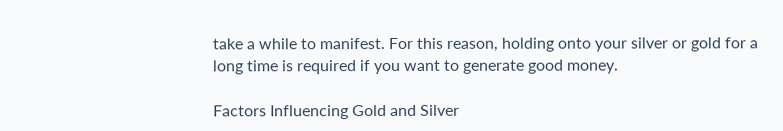take a while to manifest. For this reason, holding onto your silver or gold for a long time is required if you want to generate good money.

Factors Influencing Gold and Silver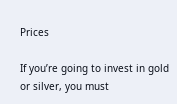Prices

If you’re going to invest in gold or silver, you must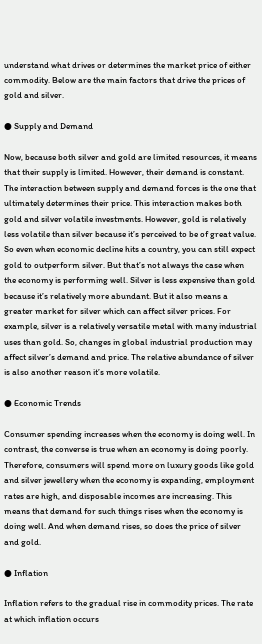understand what drives or determines the market price of either commodity. Below are the main factors that drive the prices of gold and silver.

● Supply and Demand

Now, because both silver and gold are limited resources, it means that their supply is limited. However, their demand is constant. The interaction between supply and demand forces is the one that ultimately determines their price. This interaction makes both gold and silver volatile investments. However, gold is relatively less volatile than silver because it’s perceived to be of great value. So even when economic decline hits a country, you can still expect gold to outperform silver. But that’s not always the case when the economy is performing well. Silver is less expensive than gold because it’s relatively more abundant. But it also means a greater market for silver which can affect silver prices. For example, silver is a relatively versatile metal with many industrial uses than gold. So, changes in global industrial production may affect silver’s demand and price. The relative abundance of silver is also another reason it’s more volatile.

● Economic Trends

Consumer spending increases when the economy is doing well. In contrast, the converse is true when an economy is doing poorly. Therefore, consumers will spend more on luxury goods like gold and silver jewellery when the economy is expanding, employment rates are high, and disposable incomes are increasing. This means that demand for such things rises when the economy is doing well. And when demand rises, so does the price of silver and gold.

● Inflation

Inflation refers to the gradual rise in commodity prices. The rate at which inflation occurs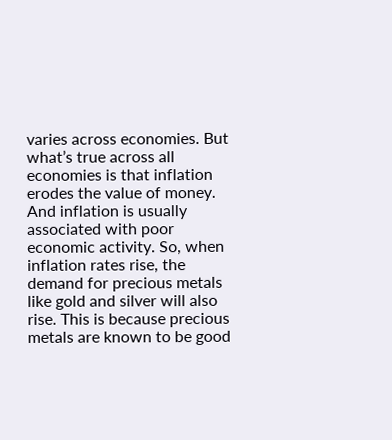varies across economies. But what’s true across all economies is that inflation erodes the value of money. And inflation is usually associated with poor economic activity. So, when inflation rates rise, the demand for precious metals like gold and silver will also rise. This is because precious metals are known to be good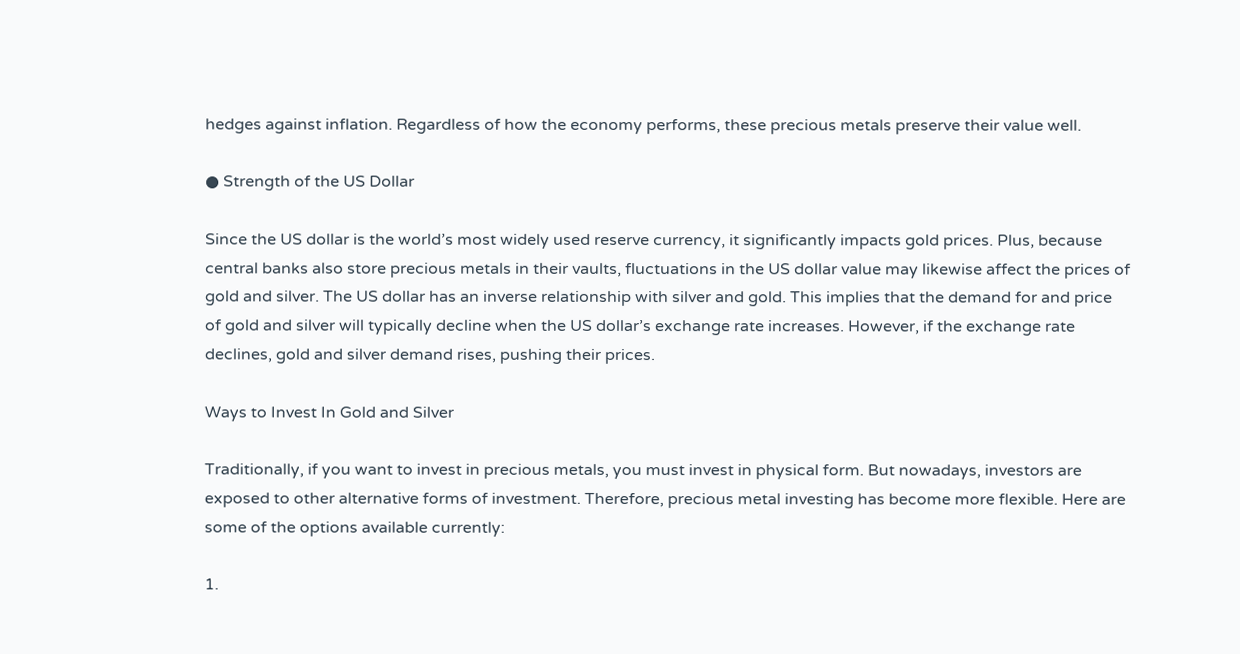hedges against inflation. Regardless of how the economy performs, these precious metals preserve their value well.

● Strength of the US Dollar

Since the US dollar is the world’s most widely used reserve currency, it significantly impacts gold prices. Plus, because central banks also store precious metals in their vaults, fluctuations in the US dollar value may likewise affect the prices of gold and silver. The US dollar has an inverse relationship with silver and gold. This implies that the demand for and price of gold and silver will typically decline when the US dollar’s exchange rate increases. However, if the exchange rate declines, gold and silver demand rises, pushing their prices.

Ways to Invest In Gold and Silver

Traditionally, if you want to invest in precious metals, you must invest in physical form. But nowadays, investors are exposed to other alternative forms of investment. Therefore, precious metal investing has become more flexible. Here are some of the options available currently:

1.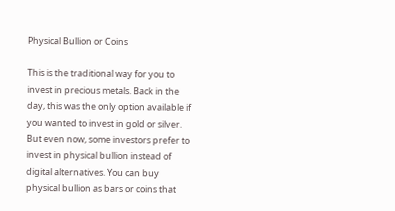Physical Bullion or Coins

This is the traditional way for you to invest in precious metals. Back in the day, this was the only option available if you wanted to invest in gold or silver. But even now, some investors prefer to invest in physical bullion instead of digital alternatives. You can buy physical bullion as bars or coins that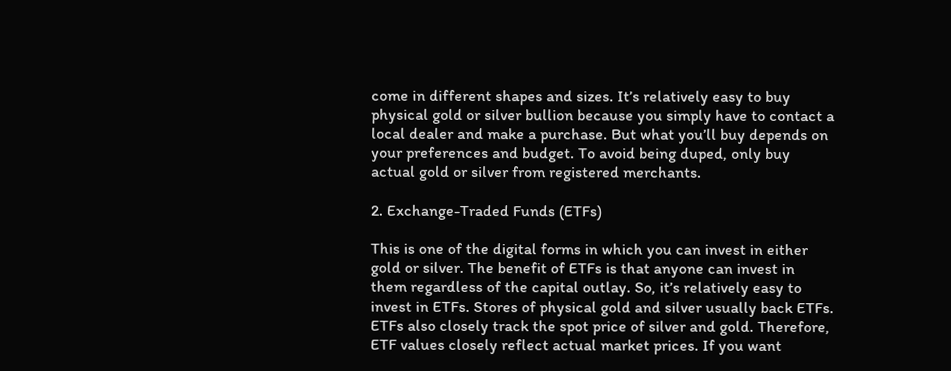come in different shapes and sizes. It’s relatively easy to buy physical gold or silver bullion because you simply have to contact a local dealer and make a purchase. But what you’ll buy depends on your preferences and budget. To avoid being duped, only buy actual gold or silver from registered merchants.

2. Exchange-Traded Funds (ETFs)

This is one of the digital forms in which you can invest in either gold or silver. The benefit of ETFs is that anyone can invest in them regardless of the capital outlay. So, it’s relatively easy to invest in ETFs. Stores of physical gold and silver usually back ETFs. ETFs also closely track the spot price of silver and gold. Therefore, ETF values closely reflect actual market prices. If you want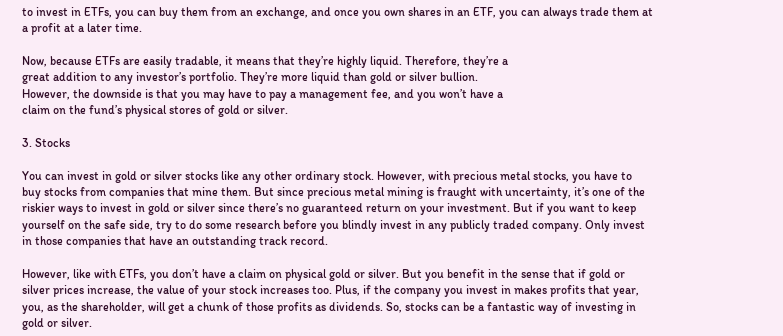to invest in ETFs, you can buy them from an exchange, and once you own shares in an ETF, you can always trade them at a profit at a later time.

Now, because ETFs are easily tradable, it means that they’re highly liquid. Therefore, they’re a
great addition to any investor’s portfolio. They’re more liquid than gold or silver bullion.
However, the downside is that you may have to pay a management fee, and you won’t have a
claim on the fund’s physical stores of gold or silver.

3. Stocks

You can invest in gold or silver stocks like any other ordinary stock. However, with precious metal stocks, you have to buy stocks from companies that mine them. But since precious metal mining is fraught with uncertainty, it’s one of the riskier ways to invest in gold or silver since there’s no guaranteed return on your investment. But if you want to keep yourself on the safe side, try to do some research before you blindly invest in any publicly traded company. Only invest in those companies that have an outstanding track record.

However, like with ETFs, you don’t have a claim on physical gold or silver. But you benefit in the sense that if gold or silver prices increase, the value of your stock increases too. Plus, if the company you invest in makes profits that year, you, as the shareholder, will get a chunk of those profits as dividends. So, stocks can be a fantastic way of investing in gold or silver.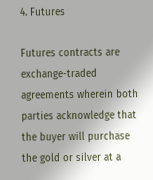4. Futures

Futures contracts are exchange-traded agreements wherein both parties acknowledge that the buyer will purchase the gold or silver at a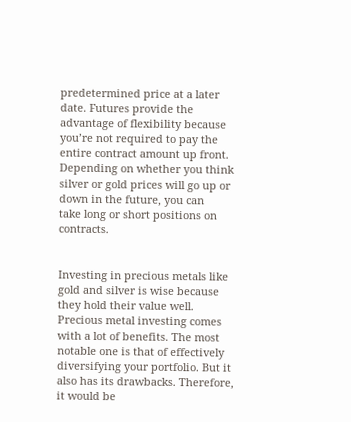predetermined price at a later date. Futures provide the advantage of flexibility because you’re not required to pay the entire contract amount up front. Depending on whether you think silver or gold prices will go up or down in the future, you can
take long or short positions on contracts.


Investing in precious metals like gold and silver is wise because they hold their value well. Precious metal investing comes with a lot of benefits. The most notable one is that of effectively diversifying your portfolio. But it also has its drawbacks. Therefore, it would be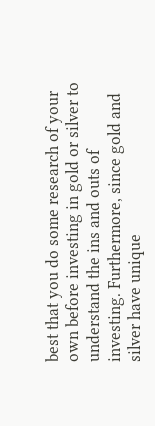best that you do some research of your own before investing in gold or silver to understand the ins and outs of investing. Furthermore, since gold and silver have unique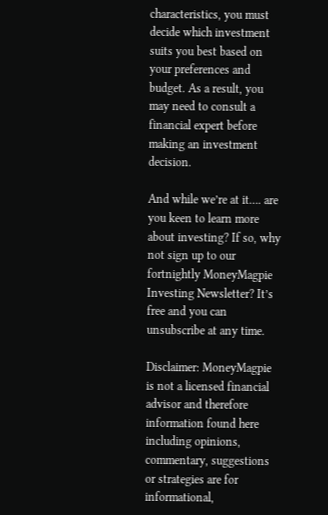characteristics, you must decide which investment suits you best based on your preferences and budget. As a result, you may need to consult a financial expert before making an investment decision.

And while we’re at it…. are you keen to learn more about investing? If so, why not sign up to our fortnightly MoneyMagpie Investing Newsletter? It’s free and you can unsubscribe at any time.

Disclaimer: MoneyMagpie is not a licensed financial advisor and therefore information found here including opinions, commentary, suggestions or strategies are for informational,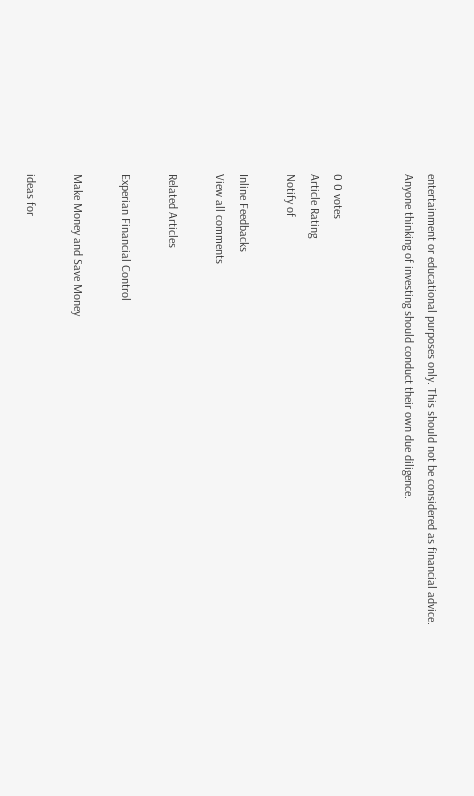entertainment or educational purposes only. This should not be considered as financial advice. Anyone thinking of investing should conduct their own due diligence.


0 0 votes
Article Rating
Notify of

Inline Feedbacks
View all comments

Related Articles

Experian Financial Control

Make Money and Save Money

ideas for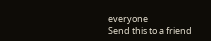everyone
Send this to a friend